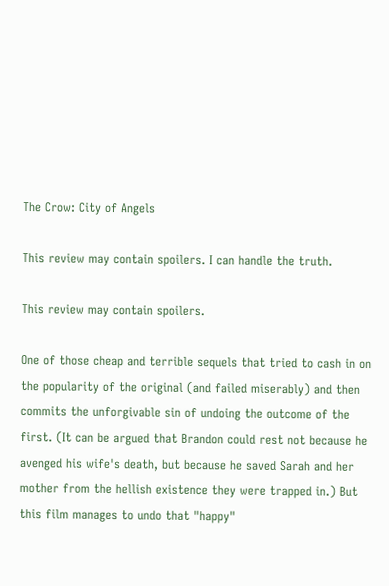The Crow: City of Angels

This review may contain spoilers. I can handle the truth.

This review may contain spoilers.

One of those cheap and terrible sequels that tried to cash in on the popularity of the original (and failed miserably) and then commits the unforgivable sin of undoing the outcome of the first. (It can be argued that Brandon could rest not because he avenged his wife's death, but because he saved Sarah and her mother from the hellish existence they were trapped in.) But this film manages to undo that "happy"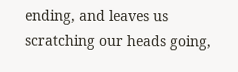ending, and leaves us scratching our heads going,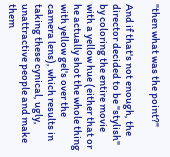"then what was the point?"

And if that's not enough, the director decided to be "stylish" by coloring the entire movie with a yellow hue (either that or he actually shot the whole thing with yellow gel's over the camera lens), which results in taking these cynical, ugly, unattractive people and make them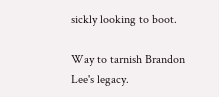sickly looking to boot.

Way to tarnish Brandon Lee's legacy.